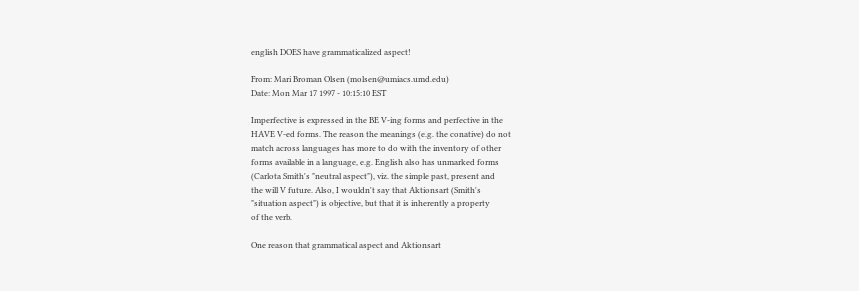english DOES have grammaticalized aspect!

From: Mari Broman Olsen (molsen@umiacs.umd.edu)
Date: Mon Mar 17 1997 - 10:15:10 EST

Imperfective is expressed in the BE V-ing forms and perfective in the
HAVE V-ed forms. The reason the meanings (e.g. the conative) do not
match across languages has more to do with the inventory of other
forms available in a language, e.g. English also has unmarked forms
(Carlota Smith's "neutral aspect"), viz. the simple past, present and
the will V future. Also, I wouldn't say that Aktionsart (Smith's
"situation aspect") is objective, but that it is inherently a property
of the verb.

One reason that grammatical aspect and Aktionsart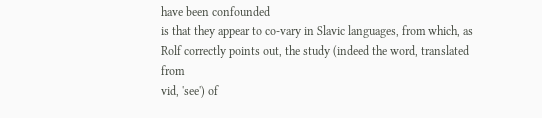have been confounded
is that they appear to co-vary in Slavic languages, from which, as
Rolf correctly points out, the study (indeed the word, translated from
vid, 'see') of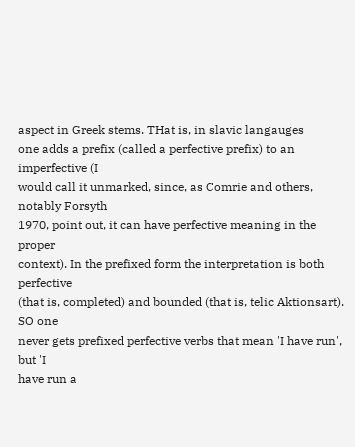aspect in Greek stems. THat is, in slavic langauges
one adds a prefix (called a perfective prefix) to an imperfective (I
would call it unmarked, since, as Comrie and others, notably Forsyth
1970, point out, it can have perfective meaning in the proper
context). In the prefixed form the interpretation is both perfective
(that is, completed) and bounded (that is, telic Aktionsart). SO one
never gets prefixed perfective verbs that mean 'I have run', but 'I
have run a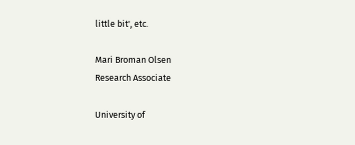little bit', etc.

Mari Broman Olsen
Research Associate

University of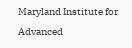Maryland Institute for Advanced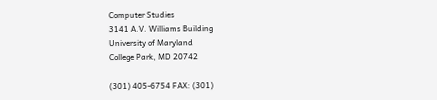Computer Studies
3141 A.V. Williams Building
University of Maryland
College Park, MD 20742

(301) 405-6754 FAX: (301)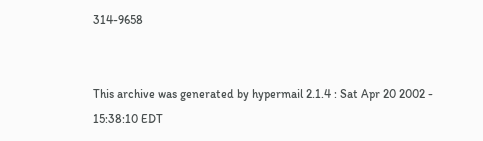314-9658


This archive was generated by hypermail 2.1.4 : Sat Apr 20 2002 - 15:38:10 EDT